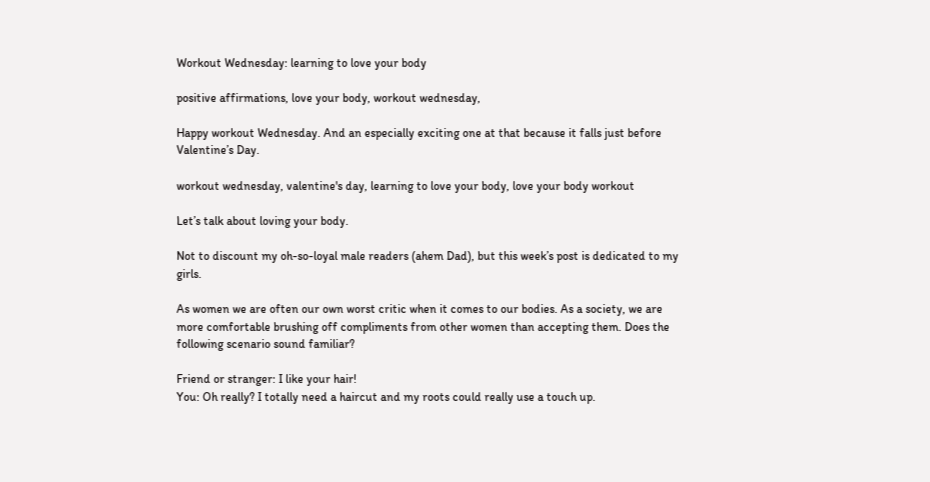Workout Wednesday: learning to love your body

positive affirmations, love your body, workout wednesday,

Happy workout Wednesday. And an especially exciting one at that because it falls just before Valentine’s Day.

workout wednesday, valentine's day, learning to love your body, love your body workout

Let’s talk about loving your body.

Not to discount my oh-so-loyal male readers (ahem Dad), but this week’s post is dedicated to my girls.

As women we are often our own worst critic when it comes to our bodies. As a society, we are more comfortable brushing off compliments from other women than accepting them. Does the following scenario sound familiar?

Friend or stranger: I like your hair!
You: Oh really? I totally need a haircut and my roots could really use a touch up.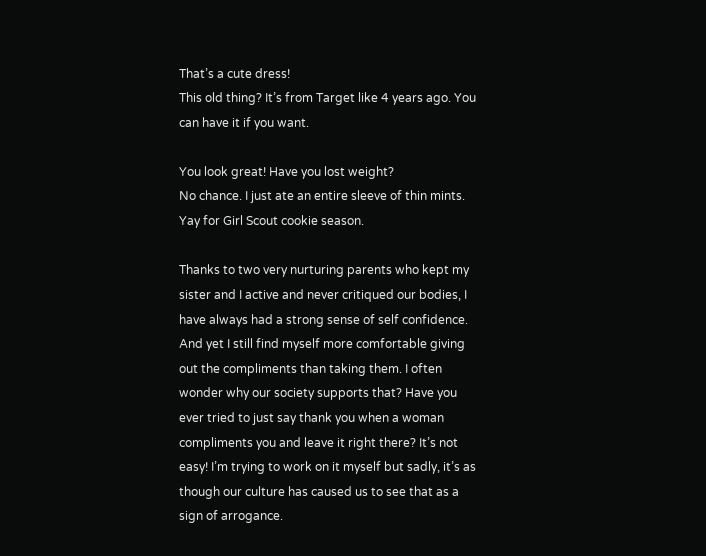That’s a cute dress!
This old thing? It’s from Target like 4 years ago. You can have it if you want.

You look great! Have you lost weight?
No chance. I just ate an entire sleeve of thin mints. Yay for Girl Scout cookie season.

Thanks to two very nurturing parents who kept my sister and I active and never critiqued our bodies, I have always had a strong sense of self confidence. And yet I still find myself more comfortable giving out the compliments than taking them. I often wonder why our society supports that? Have you ever tried to just say thank you when a woman compliments you and leave it right there? It’s not easy! I’m trying to work on it myself but sadly, it’s as though our culture has caused us to see that as a sign of arrogance.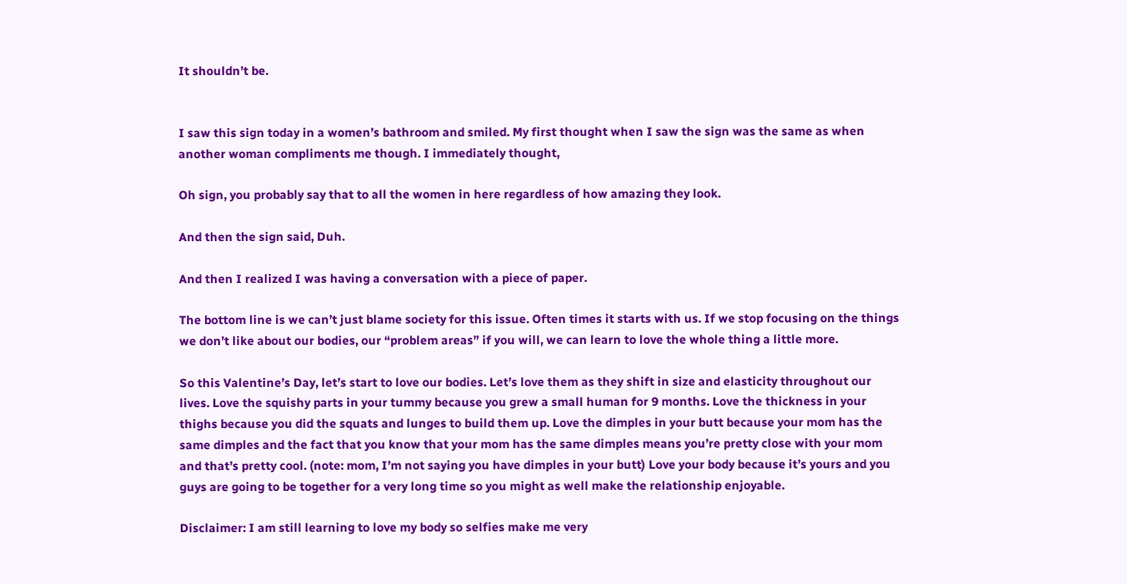It shouldn’t be.


I saw this sign today in a women’s bathroom and smiled. My first thought when I saw the sign was the same as when another woman compliments me though. I immediately thought,

Oh sign, you probably say that to all the women in here regardless of how amazing they look.

And then the sign said, Duh.

And then I realized I was having a conversation with a piece of paper.

The bottom line is we can’t just blame society for this issue. Often times it starts with us. If we stop focusing on the things we don’t like about our bodies, our “problem areas” if you will, we can learn to love the whole thing a little more.

So this Valentine’s Day, let’s start to love our bodies. Let’s love them as they shift in size and elasticity throughout our lives. Love the squishy parts in your tummy because you grew a small human for 9 months. Love the thickness in your thighs because you did the squats and lunges to build them up. Love the dimples in your butt because your mom has the same dimples and the fact that you know that your mom has the same dimples means you’re pretty close with your mom and that’s pretty cool. (note: mom, I’m not saying you have dimples in your butt) Love your body because it’s yours and you guys are going to be together for a very long time so you might as well make the relationship enjoyable.

Disclaimer: I am still learning to love my body so selfies make me very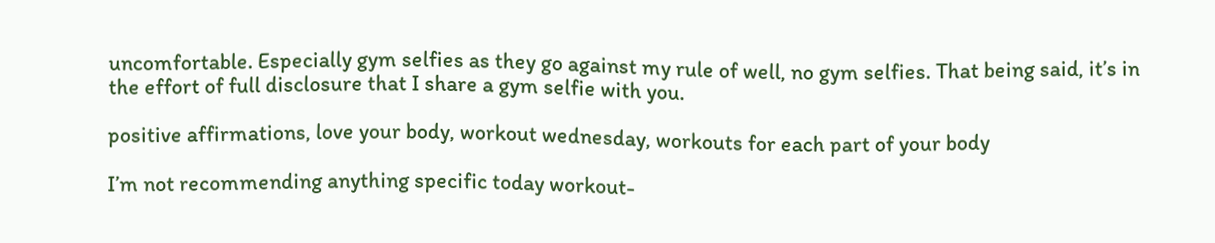uncomfortable. Especially gym selfies as they go against my rule of well, no gym selfies. That being said, it’s in the effort of full disclosure that I share a gym selfie with you.

positive affirmations, love your body, workout wednesday, workouts for each part of your body

I’m not recommending anything specific today workout-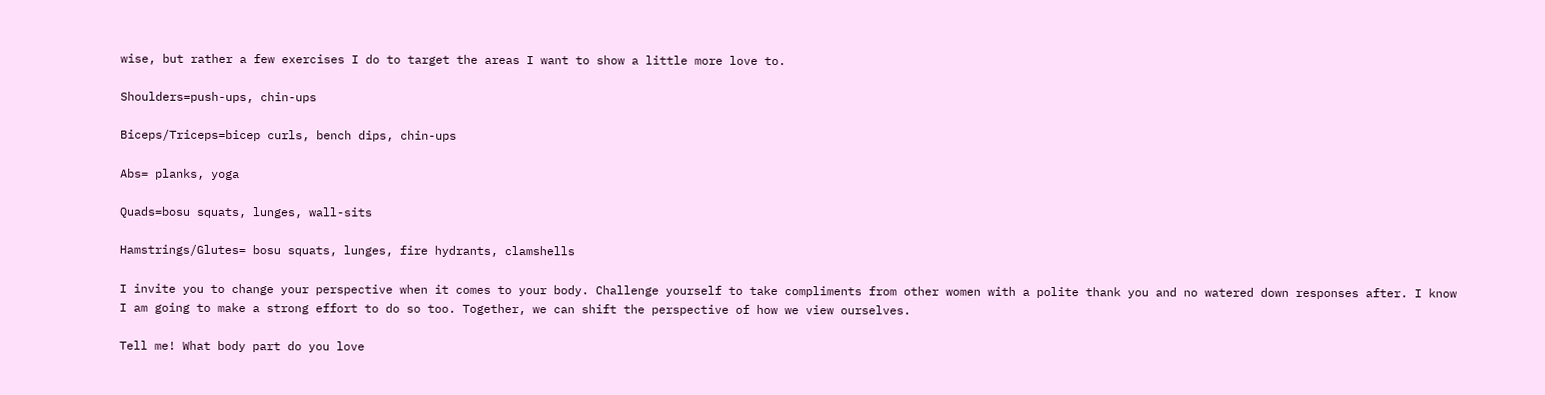wise, but rather a few exercises I do to target the areas I want to show a little more love to.

Shoulders=push-ups, chin-ups

Biceps/Triceps=bicep curls, bench dips, chin-ups

Abs= planks, yoga

Quads=bosu squats, lunges, wall-sits

Hamstrings/Glutes= bosu squats, lunges, fire hydrants, clamshells

I invite you to change your perspective when it comes to your body. Challenge yourself to take compliments from other women with a polite thank you and no watered down responses after. I know I am going to make a strong effort to do so too. Together, we can shift the perspective of how we view ourselves.

Tell me! What body part do you love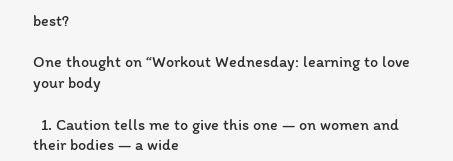best?

One thought on “Workout Wednesday: learning to love your body

  1. Caution tells me to give this one — on women and their bodies — a wide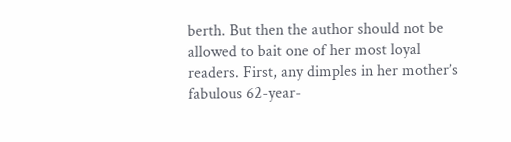berth. But then the author should not be allowed to bait one of her most loyal readers. First, any dimples in her mother’s fabulous 62-year-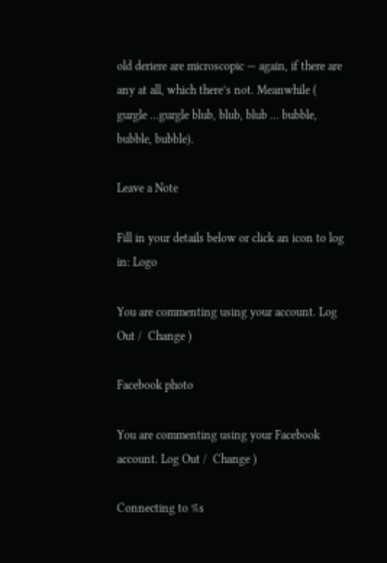old deriere are microscopic — again, if there are any at all, which there’s not. Meanwhile ( gurgle …gurgle blub, blub, blub … bubble, bubble, bubble).

Leave a Note

Fill in your details below or click an icon to log in: Logo

You are commenting using your account. Log Out /  Change )

Facebook photo

You are commenting using your Facebook account. Log Out /  Change )

Connecting to %s